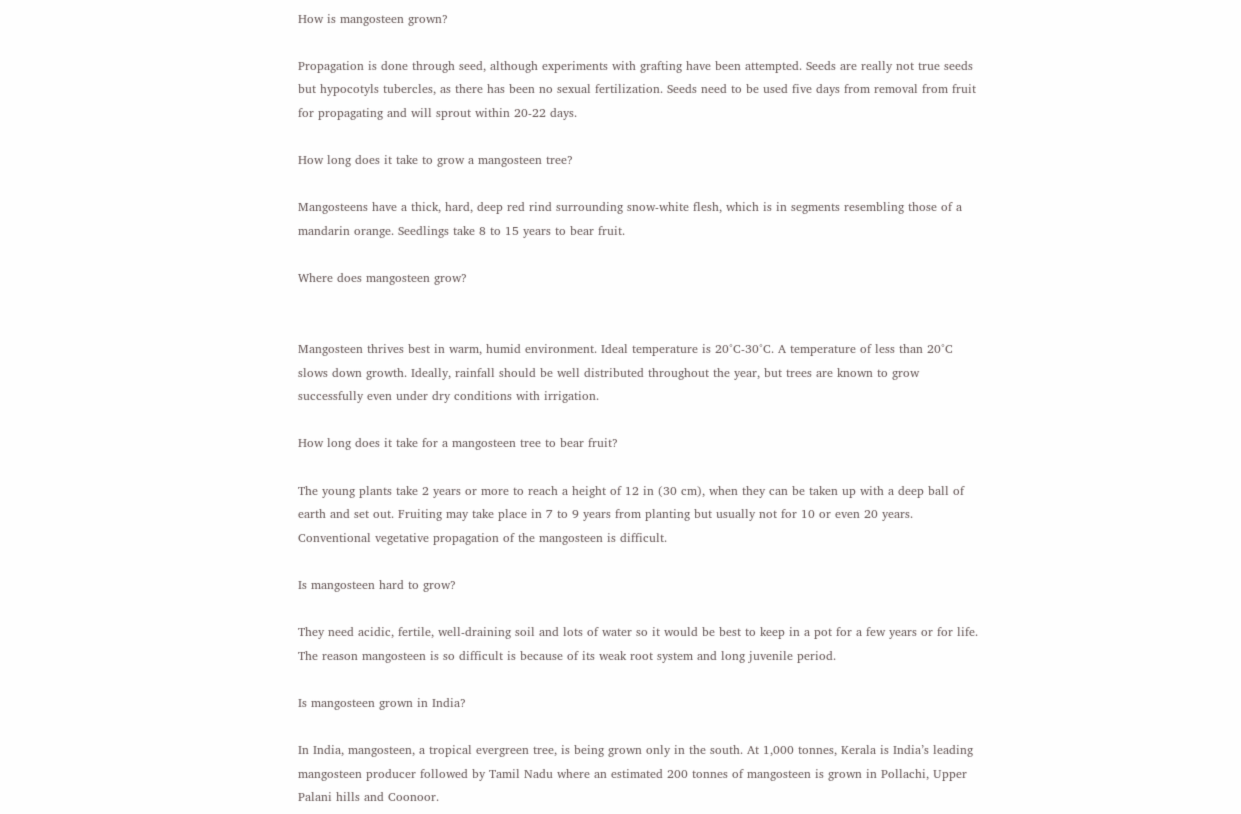How is mangosteen grown?

Propagation is done through seed, although experiments with grafting have been attempted. Seeds are really not true seeds but hypocotyls tubercles, as there has been no sexual fertilization. Seeds need to be used five days from removal from fruit for propagating and will sprout within 20-22 days.

How long does it take to grow a mangosteen tree?

Mangosteens have a thick, hard, deep red rind surrounding snow-white flesh, which is in segments resembling those of a mandarin orange. Seedlings take 8 to 15 years to bear fruit.

Where does mangosteen grow?


Mangosteen thrives best in warm, humid environment. Ideal temperature is 20°C-30°C. A temperature of less than 20°C slows down growth. Ideally, rainfall should be well distributed throughout the year, but trees are known to grow successfully even under dry conditions with irrigation.

How long does it take for a mangosteen tree to bear fruit?

The young plants take 2 years or more to reach a height of 12 in (30 cm), when they can be taken up with a deep ball of earth and set out. Fruiting may take place in 7 to 9 years from planting but usually not for 10 or even 20 years. Conventional vegetative propagation of the mangosteen is difficult.

Is mangosteen hard to grow?

They need acidic, fertile, well-draining soil and lots of water so it would be best to keep in a pot for a few years or for life. The reason mangosteen is so difficult is because of its weak root system and long juvenile period.

Is mangosteen grown in India?

In India, mangosteen, a tropical evergreen tree, is being grown only in the south. At 1,000 tonnes, Kerala is India’s leading mangosteen producer followed by Tamil Nadu where an estimated 200 tonnes of mangosteen is grown in Pollachi, Upper Palani hills and Coonoor.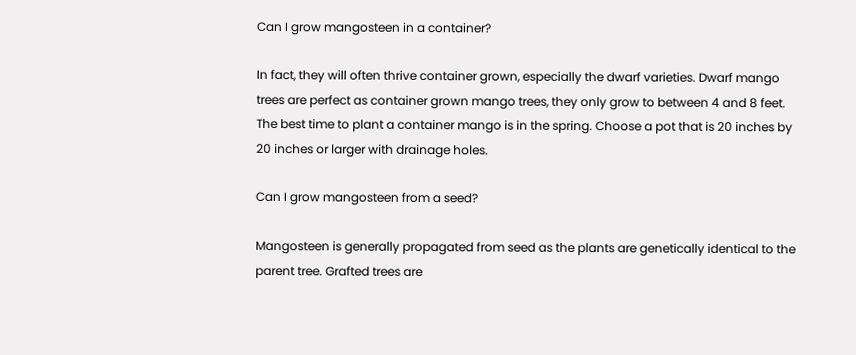Can I grow mangosteen in a container?

In fact, they will often thrive container grown, especially the dwarf varieties. Dwarf mango trees are perfect as container grown mango trees, they only grow to between 4 and 8 feet. The best time to plant a container mango is in the spring. Choose a pot that is 20 inches by 20 inches or larger with drainage holes.

Can I grow mangosteen from a seed?

Mangosteen is generally propagated from seed as the plants are genetically identical to the parent tree. Grafted trees are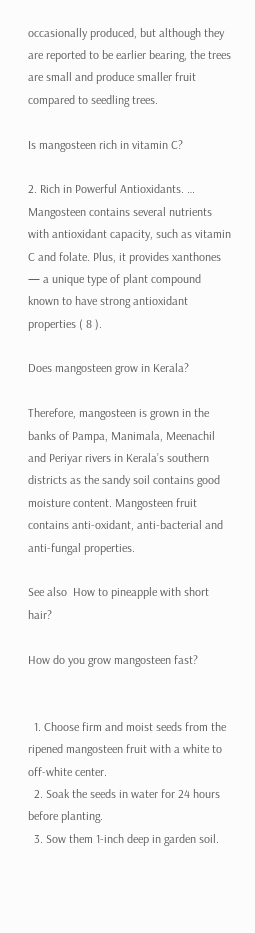occasionally produced, but although they are reported to be earlier bearing, the trees are small and produce smaller fruit compared to seedling trees.

Is mangosteen rich in vitamin C?

2. Rich in Powerful Antioxidants. … Mangosteen contains several nutrients with antioxidant capacity, such as vitamin C and folate. Plus, it provides xanthones — a unique type of plant compound known to have strong antioxidant properties ( 8 ).

Does mangosteen grow in Kerala?

Therefore, mangosteen is grown in the banks of Pampa, Manimala, Meenachil and Periyar rivers in Kerala’s southern districts as the sandy soil contains good moisture content. Mangosteen fruit contains anti-oxidant, anti-bacterial and anti-fungal properties.

See also  How to pineapple with short hair?

How do you grow mangosteen fast?


  1. Choose firm and moist seeds from the ripened mangosteen fruit with a white to off-white center.
  2. Soak the seeds in water for 24 hours before planting.
  3. Sow them 1-inch deep in garden soil.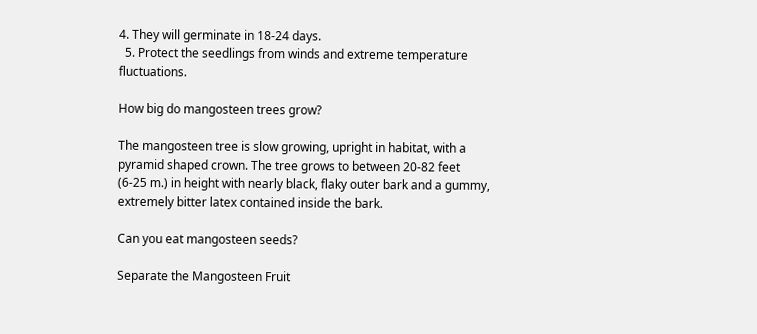4. They will germinate in 18-24 days.
  5. Protect the seedlings from winds and extreme temperature fluctuations.

How big do mangosteen trees grow?

The mangosteen tree is slow growing, upright in habitat, with a pyramid shaped crown. The tree grows to between 20-82 feet (6-25 m.) in height with nearly black, flaky outer bark and a gummy, extremely bitter latex contained inside the bark.

Can you eat mangosteen seeds?

Separate the Mangosteen Fruit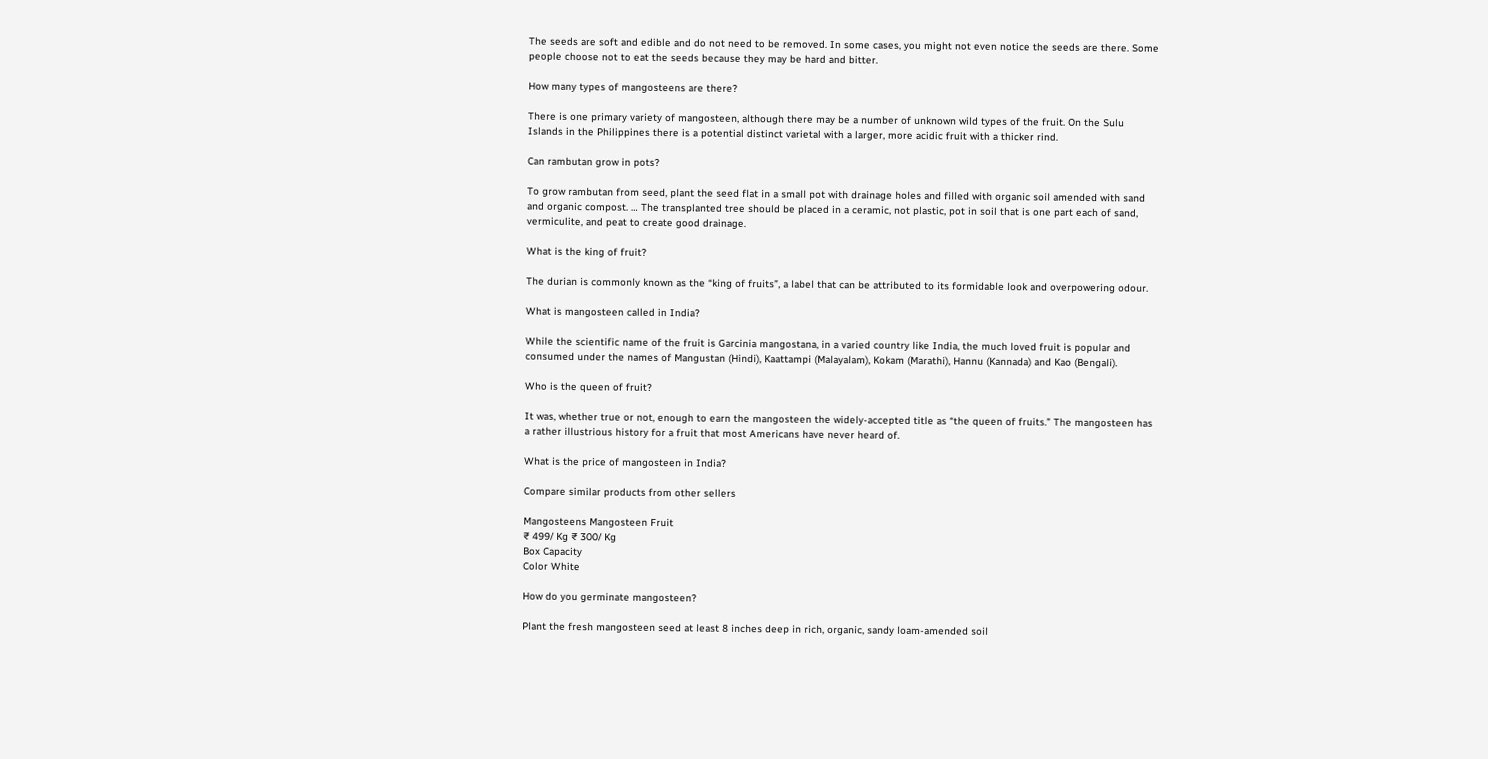The seeds are soft and edible and do not need to be removed. In some cases, you might not even notice the seeds are there. Some people choose not to eat the seeds because they may be hard and bitter.

How many types of mangosteens are there?

There is one primary variety of mangosteen, although there may be a number of unknown wild types of the fruit. On the Sulu Islands in the Philippines there is a potential distinct varietal with a larger, more acidic fruit with a thicker rind.

Can rambutan grow in pots?

To grow rambutan from seed, plant the seed flat in a small pot with drainage holes and filled with organic soil amended with sand and organic compost. … The transplanted tree should be placed in a ceramic, not plastic, pot in soil that is one part each of sand, vermiculite, and peat to create good drainage.

What is the king of fruit?

The durian is commonly known as the “king of fruits”, a label that can be attributed to its formidable look and overpowering odour.

What is mangosteen called in India?

While the scientific name of the fruit is Garcinia mangostana, in a varied country like India, the much loved fruit is popular and consumed under the names of Mangustan (Hindi), Kaattampi (Malayalam), Kokam (Marathi), Hannu (Kannada) and Kao (Bengali).

Who is the queen of fruit?

It was, whether true or not, enough to earn the mangosteen the widely-accepted title as “the queen of fruits.” The mangosteen has a rather illustrious history for a fruit that most Americans have never heard of.

What is the price of mangosteen in India?

Compare similar products from other sellers

Mangosteens Mangosteen Fruit
₹ 499/ Kg ₹ 300/ Kg
Box Capacity
Color White

How do you germinate mangosteen?

Plant the fresh mangosteen seed at least 8 inches deep in rich, organic, sandy loam-amended soil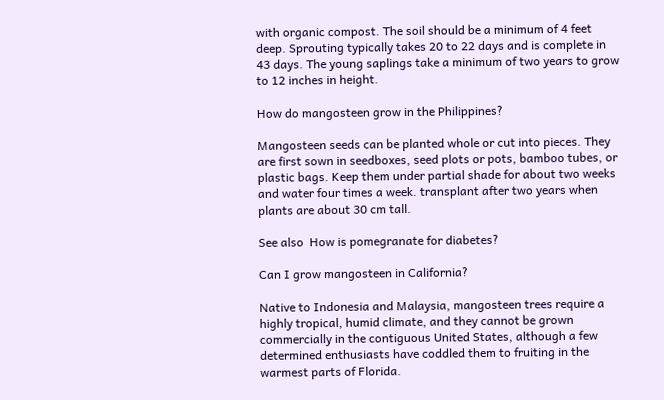with organic compost. The soil should be a minimum of 4 feet deep. Sprouting typically takes 20 to 22 days and is complete in 43 days. The young saplings take a minimum of two years to grow to 12 inches in height.

How do mangosteen grow in the Philippines?

Mangosteen seeds can be planted whole or cut into pieces. They are first sown in seedboxes, seed plots or pots, bamboo tubes, or plastic bags. Keep them under partial shade for about two weeks and water four times a week. transplant after two years when plants are about 30 cm tall.

See also  How is pomegranate for diabetes?

Can I grow mangosteen in California?

Native to Indonesia and Malaysia, mangosteen trees require a highly tropical, humid climate, and they cannot be grown commercially in the contiguous United States, although a few determined enthusiasts have coddled them to fruiting in the warmest parts of Florida.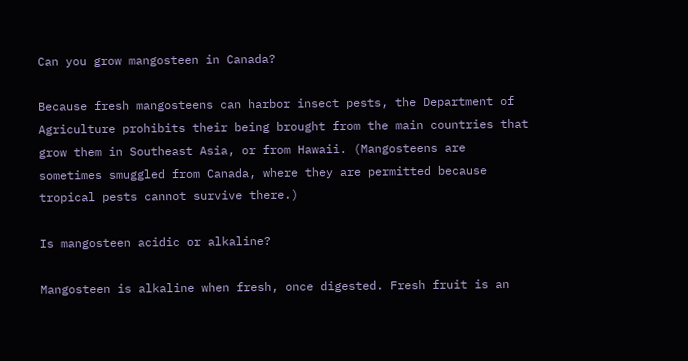Can you grow mangosteen in Canada?

Because fresh mangosteens can harbor insect pests, the Department of Agriculture prohibits their being brought from the main countries that grow them in Southeast Asia, or from Hawaii. (Mangosteens are sometimes smuggled from Canada, where they are permitted because tropical pests cannot survive there.)

Is mangosteen acidic or alkaline?

Mangosteen is alkaline when fresh, once digested. Fresh fruit is an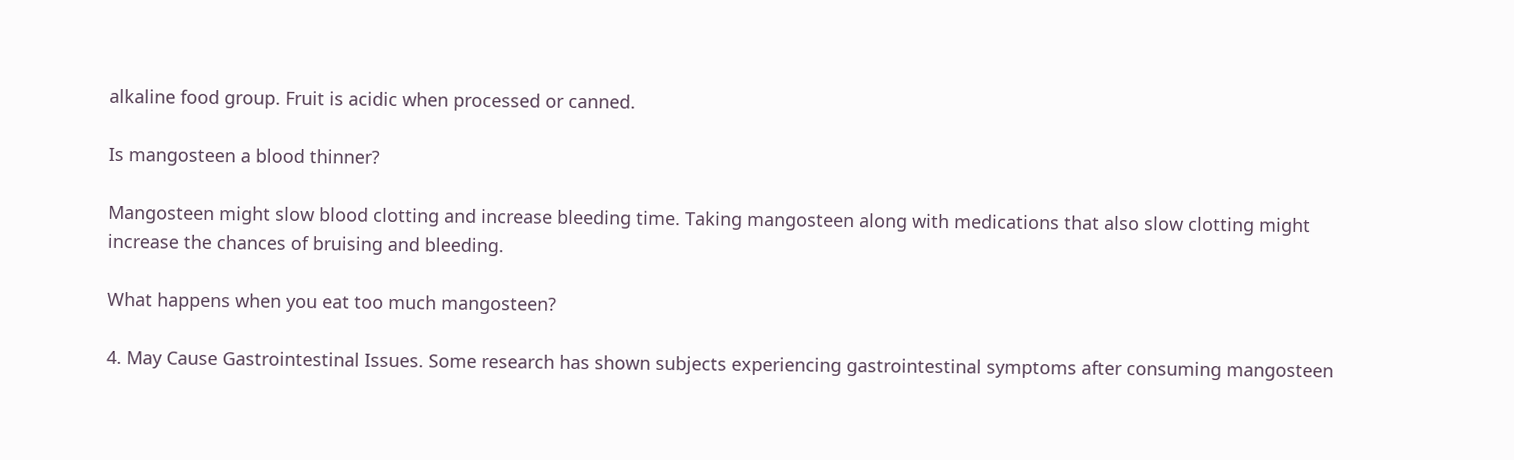alkaline food group. Fruit is acidic when processed or canned.

Is mangosteen a blood thinner?

Mangosteen might slow blood clotting and increase bleeding time. Taking mangosteen along with medications that also slow clotting might increase the chances of bruising and bleeding.

What happens when you eat too much mangosteen?

4. May Cause Gastrointestinal Issues. Some research has shown subjects experiencing gastrointestinal symptoms after consuming mangosteen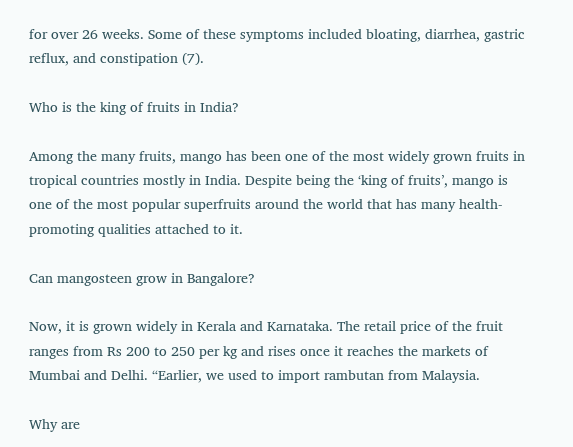for over 26 weeks. Some of these symptoms included bloating, diarrhea, gastric reflux, and constipation (7).

Who is the king of fruits in India?

Among the many fruits, mango has been one of the most widely grown fruits in tropical countries mostly in India. Despite being the ‘king of fruits’, mango is one of the most popular superfruits around the world that has many health-promoting qualities attached to it.

Can mangosteen grow in Bangalore?

Now, it is grown widely in Kerala and Karnataka. The retail price of the fruit ranges from Rs 200 to 250 per kg and rises once it reaches the markets of Mumbai and Delhi. “Earlier, we used to import rambutan from Malaysia.

Why are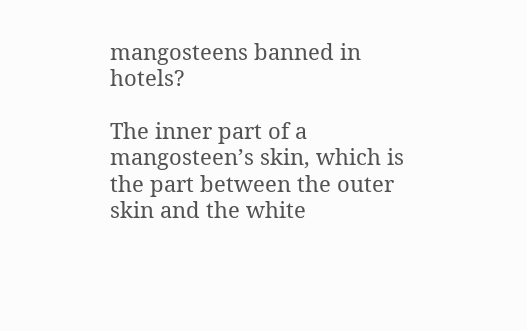mangosteens banned in hotels?

The inner part of a mangosteen’s skin, which is the part between the outer skin and the white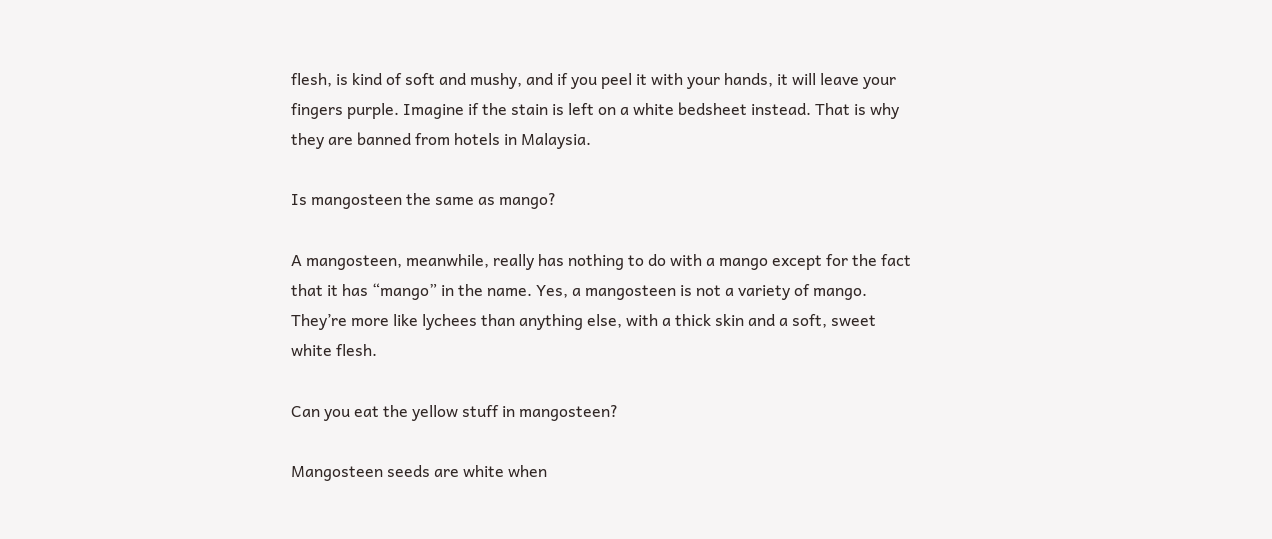flesh, is kind of soft and mushy, and if you peel it with your hands, it will leave your fingers purple. Imagine if the stain is left on a white bedsheet instead. That is why they are banned from hotels in Malaysia.

Is mangosteen the same as mango?

A mangosteen, meanwhile, really has nothing to do with a mango except for the fact that it has “mango” in the name. Yes, a mangosteen is not a variety of mango. They’re more like lychees than anything else, with a thick skin and a soft, sweet white flesh.

Can you eat the yellow stuff in mangosteen?

Mangosteen seeds are white when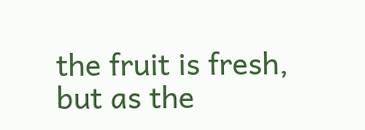the fruit is fresh, but as the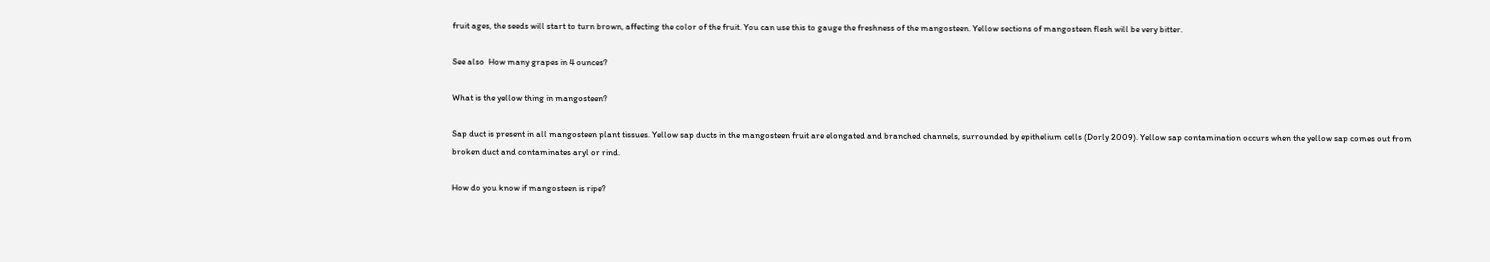fruit ages, the seeds will start to turn brown, affecting the color of the fruit. You can use this to gauge the freshness of the mangosteen. Yellow sections of mangosteen flesh will be very bitter.

See also  How many grapes in 4 ounces?

What is the yellow thing in mangosteen?

Sap duct is present in all mangosteen plant tissues. Yellow sap ducts in the mangosteen fruit are elongated and branched channels, surrounded by epithelium cells (Dorly 2009). Yellow sap contamination occurs when the yellow sap comes out from broken duct and contaminates aryl or rind.

How do you know if mangosteen is ripe?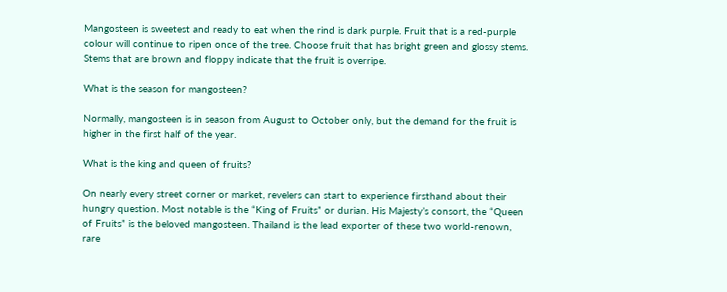Mangosteen is sweetest and ready to eat when the rind is dark purple. Fruit that is a red-purple colour will continue to ripen once of the tree. Choose fruit that has bright green and glossy stems. Stems that are brown and floppy indicate that the fruit is overripe.

What is the season for mangosteen?

Normally, mangosteen is in season from August to October only, but the demand for the fruit is higher in the first half of the year.

What is the king and queen of fruits?

On nearly every street corner or market, revelers can start to experience firsthand about their hungry question. Most notable is the “King of Fruits” or durian. His Majesty’s consort, the “Queen of Fruits” is the beloved mangosteen. Thailand is the lead exporter of these two world-renown, rare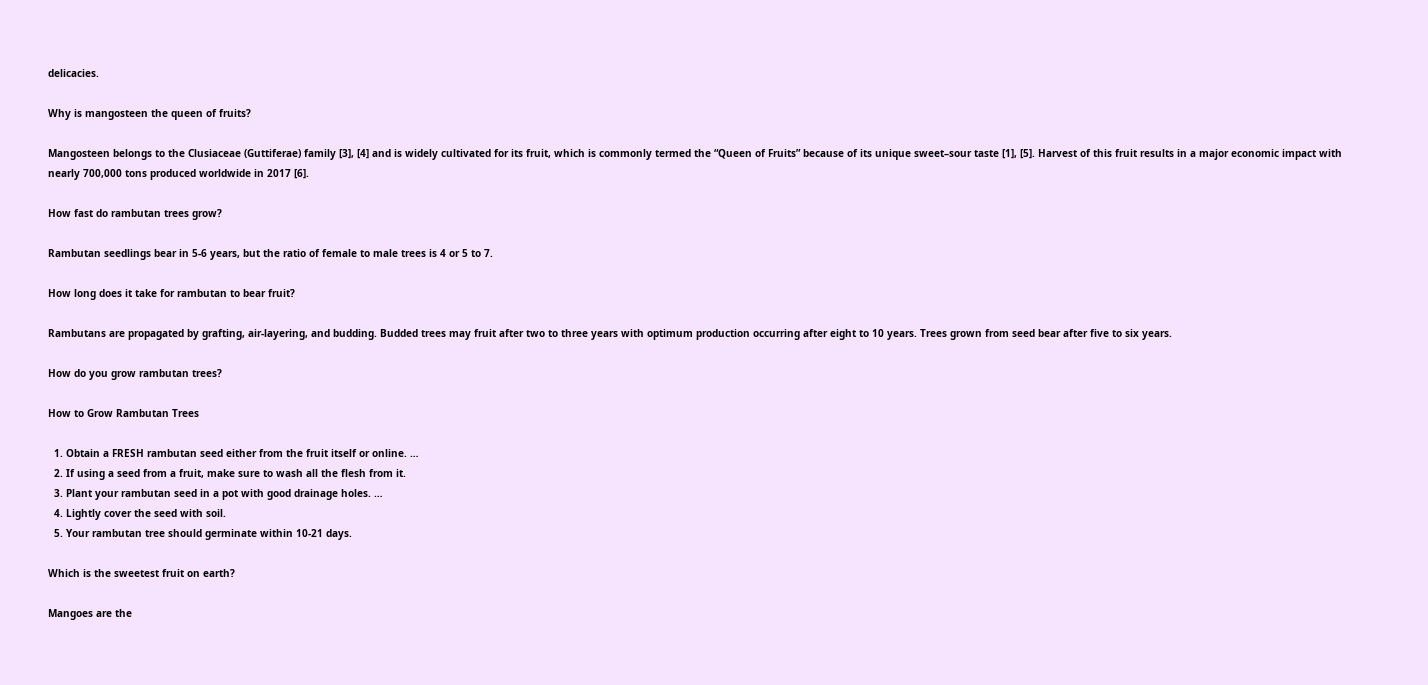delicacies.

Why is mangosteen the queen of fruits?

Mangosteen belongs to the Clusiaceae (Guttiferae) family [3], [4] and is widely cultivated for its fruit, which is commonly termed the “Queen of Fruits” because of its unique sweet–sour taste [1], [5]. Harvest of this fruit results in a major economic impact with nearly 700,000 tons produced worldwide in 2017 [6].

How fast do rambutan trees grow?

Rambutan seedlings bear in 5-6 years, but the ratio of female to male trees is 4 or 5 to 7.

How long does it take for rambutan to bear fruit?

Rambutans are propagated by grafting, air-layering, and budding. Budded trees may fruit after two to three years with optimum production occurring after eight to 10 years. Trees grown from seed bear after five to six years.

How do you grow rambutan trees?

How to Grow Rambutan Trees

  1. Obtain a FRESH rambutan seed either from the fruit itself or online. …
  2. If using a seed from a fruit, make sure to wash all the flesh from it.
  3. Plant your rambutan seed in a pot with good drainage holes. …
  4. Lightly cover the seed with soil.
  5. Your rambutan tree should germinate within 10-21 days.

Which is the sweetest fruit on earth?

Mangoes are the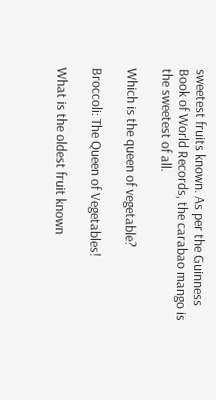sweetest fruits known. As per the Guinness Book of World Records, the carabao mango is the sweetest of all.

Which is the queen of vegetable?

Broccoli: The Queen of Vegetables!

What is the oldest fruit known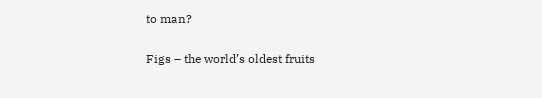to man?

Figs – the world’s oldest fruits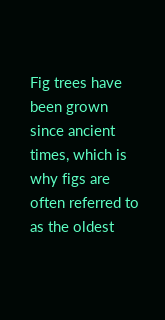Fig trees have been grown since ancient times, which is why figs are often referred to as the oldest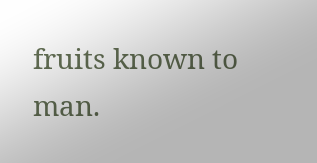fruits known to man.